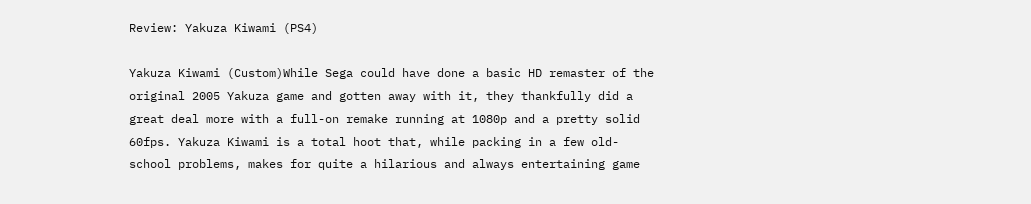Review: Yakuza Kiwami (PS4)

Yakuza Kiwami (Custom)While Sega could have done a basic HD remaster of the original 2005 Yakuza game and gotten away with it, they thankfully did a great deal more with a full-on remake running at 1080p and a pretty solid 60fps. Yakuza Kiwami is a total hoot that, while packing in a few old-school problems, makes for quite a hilarious and always entertaining game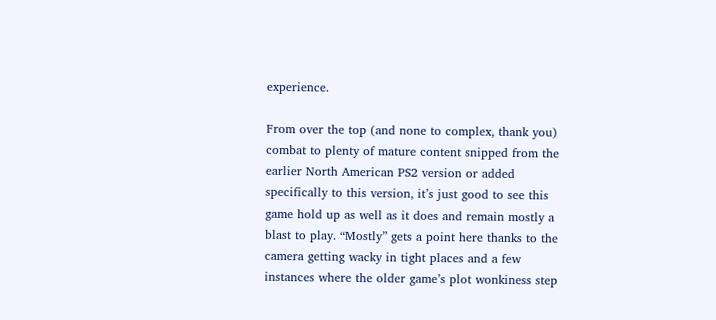experience.

From over the top (and none to complex, thank you) combat to plenty of mature content snipped from the earlier North American PS2 version or added specifically to this version, it’s just good to see this game hold up as well as it does and remain mostly a blast to play. “Mostly” gets a point here thanks to the camera getting wacky in tight places and a few instances where the older game’s plot wonkiness step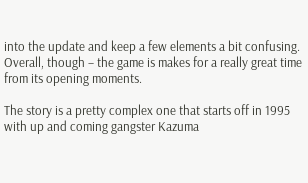into the update and keep a few elements a bit confusing. Overall, though – the game is makes for a really great time from its opening moments.

The story is a pretty complex one that starts off in 1995 with up and coming gangster Kazuma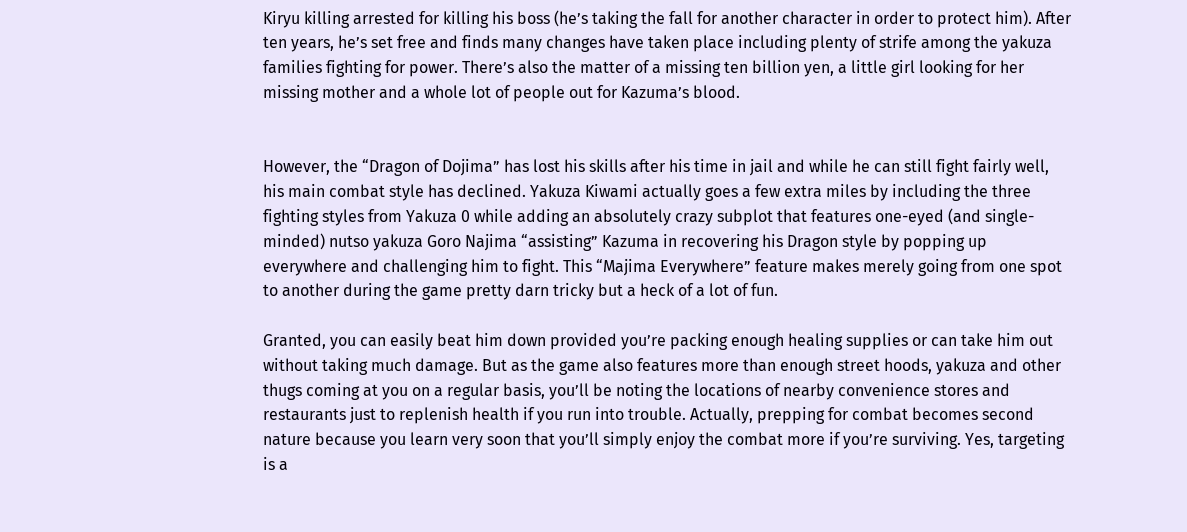Kiryu killing arrested for killing his boss (he’s taking the fall for another character in order to protect him). After ten years, he’s set free and finds many changes have taken place including plenty of strife among the yakuza families fighting for power. There’s also the matter of a missing ten billion yen, a little girl looking for her missing mother and a whole lot of people out for Kazuma’s blood.


However, the “Dragon of Dojima” has lost his skills after his time in jail and while he can still fight fairly well, his main combat style has declined. Yakuza Kiwami actually goes a few extra miles by including the three fighting styles from Yakuza 0 while adding an absolutely crazy subplot that features one-eyed (and single-minded) nutso yakuza Goro Najima “assisting” Kazuma in recovering his Dragon style by popping up everywhere and challenging him to fight. This “Majima Everywhere” feature makes merely going from one spot to another during the game pretty darn tricky but a heck of a lot of fun.

Granted, you can easily beat him down provided you’re packing enough healing supplies or can take him out without taking much damage. But as the game also features more than enough street hoods, yakuza and other thugs coming at you on a regular basis, you’ll be noting the locations of nearby convenience stores and restaurants just to replenish health if you run into trouble. Actually, prepping for combat becomes second nature because you learn very soon that you’ll simply enjoy the combat more if you’re surviving. Yes, targeting is a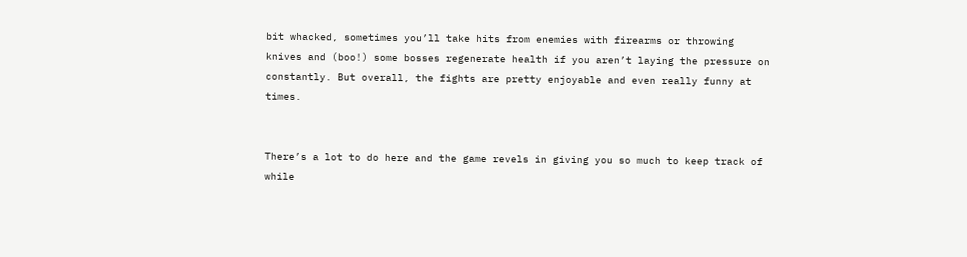bit whacked, sometimes you’ll take hits from enemies with firearms or throwing knives and (boo!) some bosses regenerate health if you aren’t laying the pressure on constantly. But overall, the fights are pretty enjoyable and even really funny at times.


There’s a lot to do here and the game revels in giving you so much to keep track of while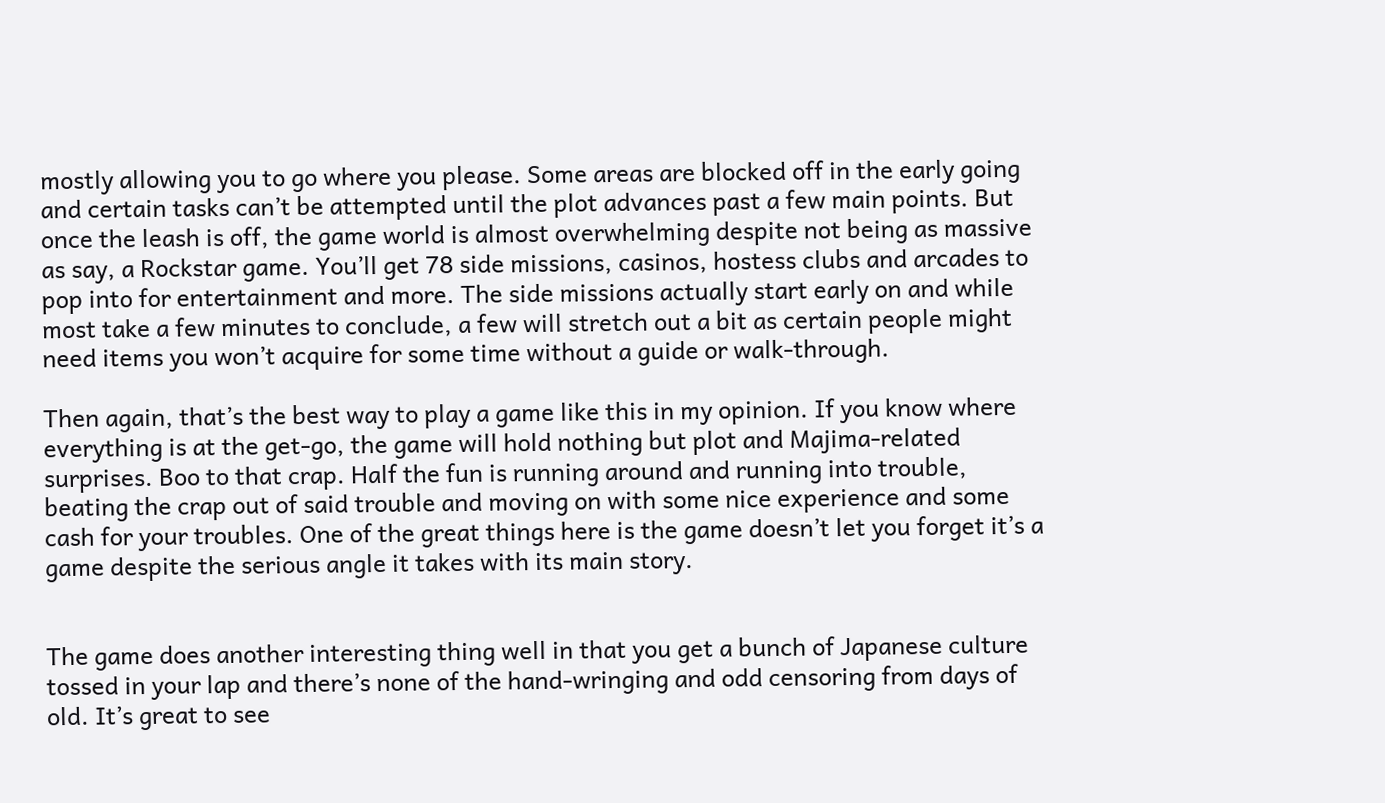mostly allowing you to go where you please. Some areas are blocked off in the early going and certain tasks can’t be attempted until the plot advances past a few main points. But once the leash is off, the game world is almost overwhelming despite not being as massive as say, a Rockstar game. You’ll get 78 side missions, casinos, hostess clubs and arcades to pop into for entertainment and more. The side missions actually start early on and while most take a few minutes to conclude, a few will stretch out a bit as certain people might need items you won’t acquire for some time without a guide or walk-through.

Then again, that’s the best way to play a game like this in my opinion. If you know where everything is at the get-go, the game will hold nothing but plot and Majima-related surprises. Boo to that crap. Half the fun is running around and running into trouble, beating the crap out of said trouble and moving on with some nice experience and some cash for your troubles. One of the great things here is the game doesn’t let you forget it’s a game despite the serious angle it takes with its main story.


The game does another interesting thing well in that you get a bunch of Japanese culture tossed in your lap and there’s none of the hand-wringing and odd censoring from days of old. It’s great to see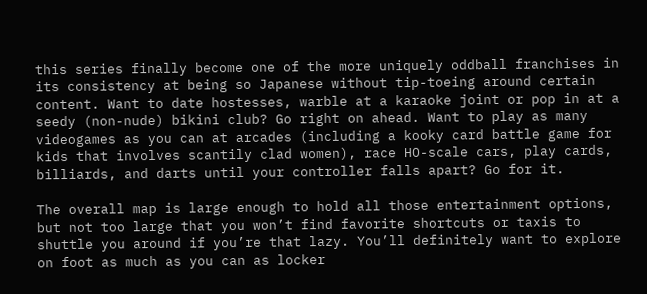this series finally become one of the more uniquely oddball franchises in its consistency at being so Japanese without tip-toeing around certain content. Want to date hostesses, warble at a karaoke joint or pop in at a seedy (non-nude) bikini club? Go right on ahead. Want to play as many videogames as you can at arcades (including a kooky card battle game for kids that involves scantily clad women), race HO-scale cars, play cards, billiards, and darts until your controller falls apart? Go for it.

The overall map is large enough to hold all those entertainment options, but not too large that you won’t find favorite shortcuts or taxis to shuttle you around if you’re that lazy. You’ll definitely want to explore on foot as much as you can as locker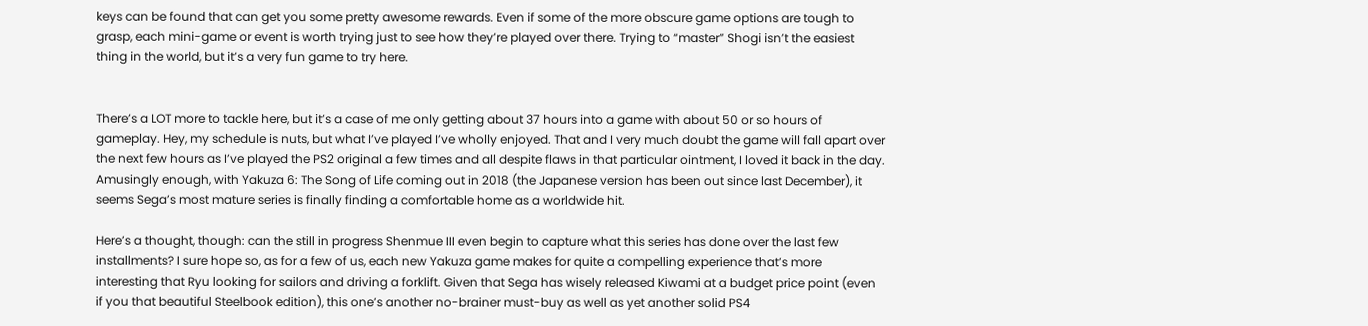keys can be found that can get you some pretty awesome rewards. Even if some of the more obscure game options are tough to grasp, each mini-game or event is worth trying just to see how they’re played over there. Trying to “master” Shogi isn’t the easiest thing in the world, but it’s a very fun game to try here.


There’s a LOT more to tackle here, but it’s a case of me only getting about 37 hours into a game with about 50 or so hours of gameplay. Hey, my schedule is nuts, but what I’ve played I’ve wholly enjoyed. That and I very much doubt the game will fall apart over the next few hours as I’ve played the PS2 original a few times and all despite flaws in that particular ointment, I loved it back in the day. Amusingly enough, with Yakuza 6: The Song of Life coming out in 2018 (the Japanese version has been out since last December), it seems Sega’s most mature series is finally finding a comfortable home as a worldwide hit.

Here’s a thought, though: can the still in progress Shenmue III even begin to capture what this series has done over the last few installments? I sure hope so, as for a few of us, each new Yakuza game makes for quite a compelling experience that’s more interesting that Ryu looking for sailors and driving a forklift. Given that Sega has wisely released Kiwami at a budget price point (even if you that beautiful Steelbook edition), this one’s another no-brainer must-buy as well as yet another solid PS4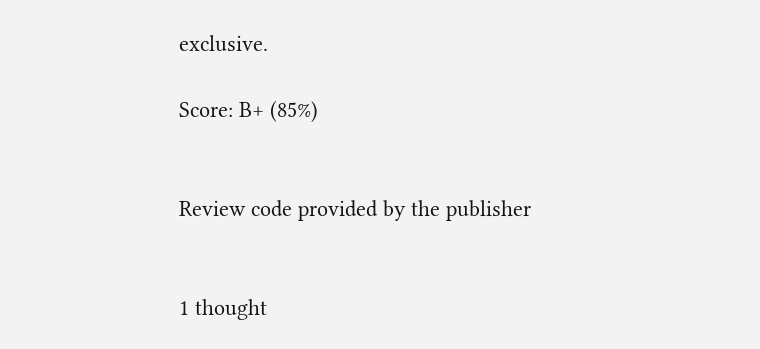exclusive.

Score: B+ (85%)


Review code provided by the publisher


1 thought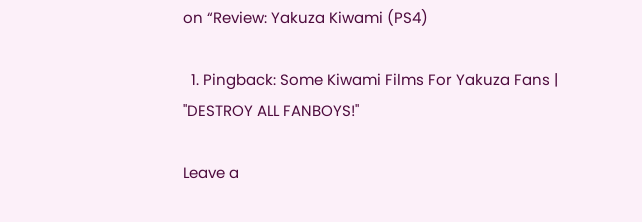on “Review: Yakuza Kiwami (PS4)

  1. Pingback: Some Kiwami Films For Yakuza Fans | "DESTROY ALL FANBOYS!"

Leave a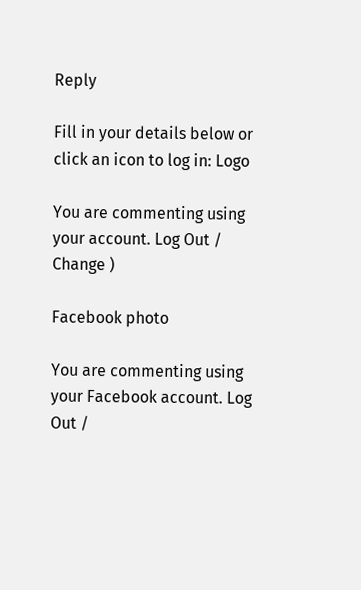Reply

Fill in your details below or click an icon to log in: Logo

You are commenting using your account. Log Out /  Change )

Facebook photo

You are commenting using your Facebook account. Log Out /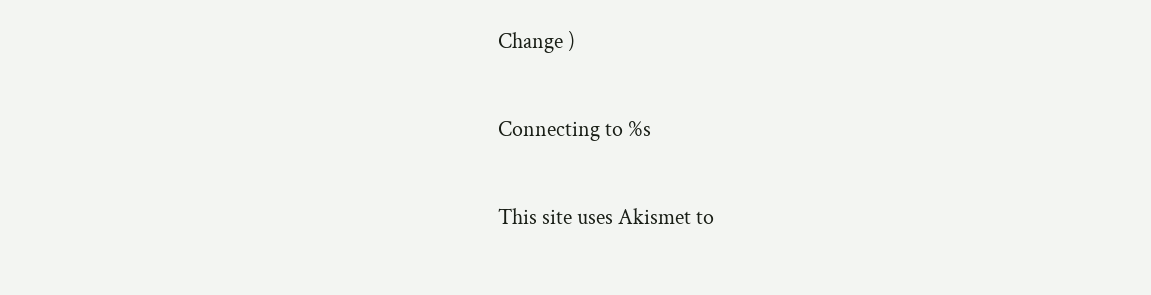Change )

Connecting to %s

This site uses Akismet to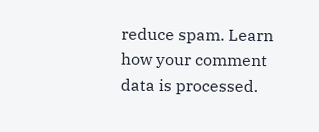reduce spam. Learn how your comment data is processed.